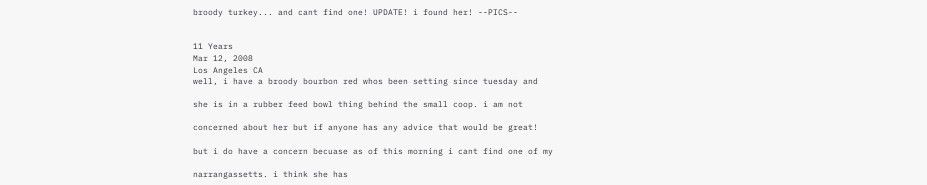broody turkey... and cant find one! UPDATE! i found her! --PICS--


11 Years
Mar 12, 2008
Los Angeles CA
well, i have a broody bourbon red whos been setting since tuesday and

she is in a rubber feed bowl thing behind the small coop. i am not

concerned about her but if anyone has any advice that would be great!

but i do have a concern becuase as of this morning i cant find one of my

narrangassetts. i think she has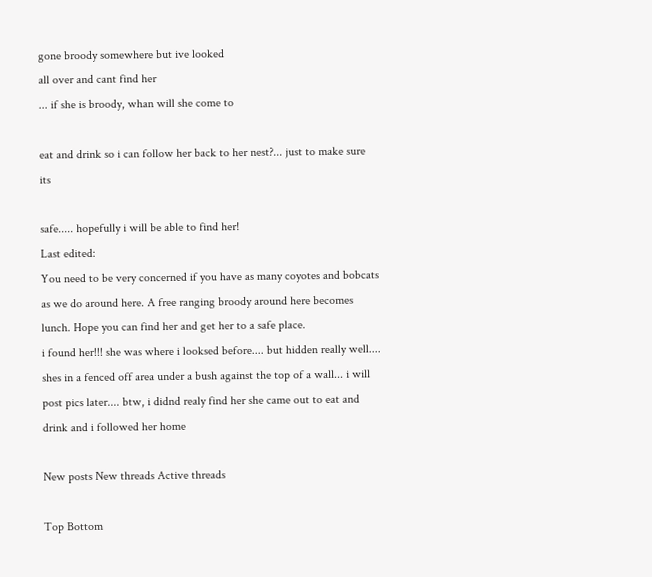gone broody somewhere but ive looked
all over and cant find her
... if she is broody, whan will she come to

eat and drink so i can follow her back to her nest?... just to make sure its

safe..... hopefully i will be able to find her!
Last edited:
You need to be very concerned if you have as many coyotes and bobcats as we do around here. A free ranging broody around here becomes lunch. Hope you can find her and get her to a safe place.
i found her!!! she was where i looksed before.... but hidden really well.... shes in a fenced off area under a bush against the top of a wall... i will post pics later.... btw, i didnd realy find her she came out to eat and drink and i followed her home

New posts New threads Active threads

Top Bottom